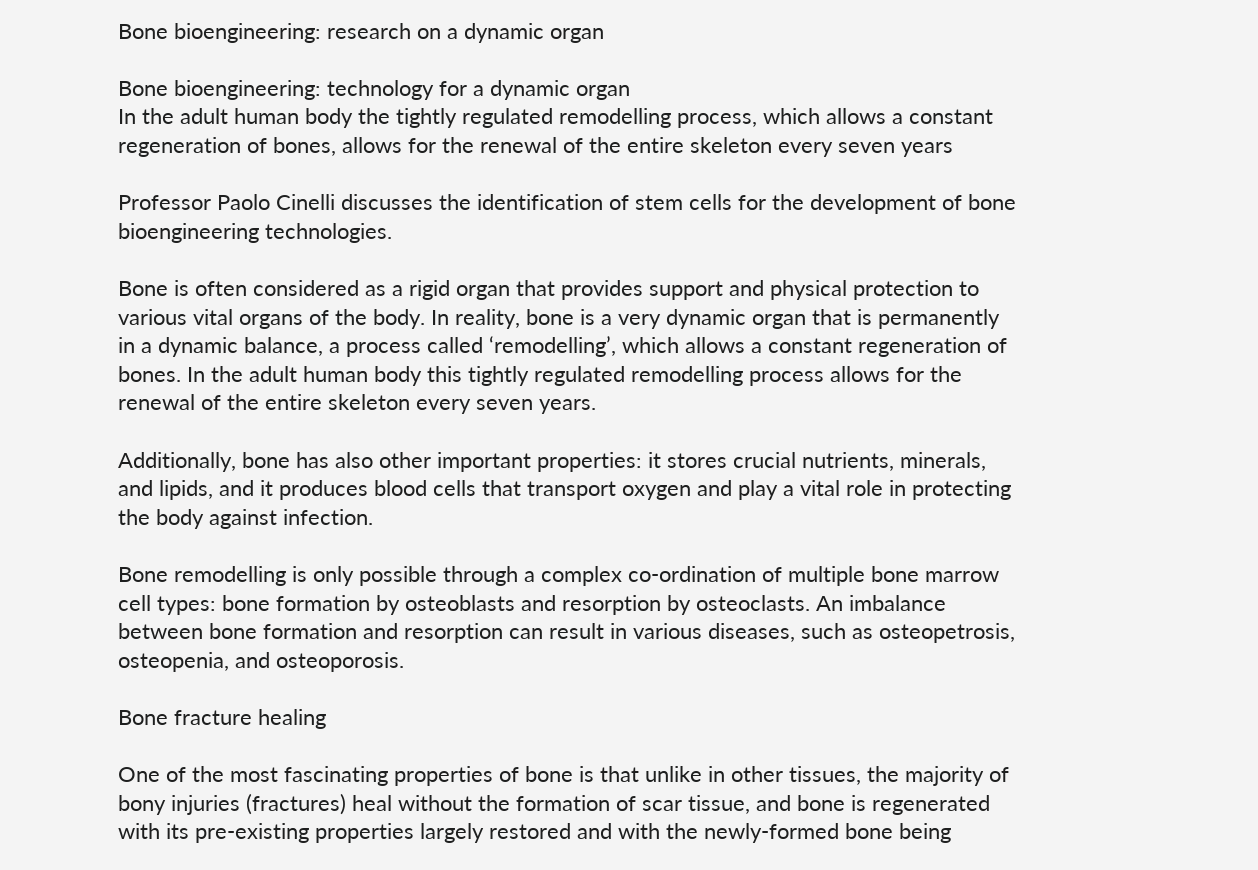Bone bioengineering: research on a dynamic organ

Bone bioengineering: technology for a dynamic organ
In the adult human body the tightly regulated remodelling process, which allows a constant regeneration of bones, allows for the renewal of the entire skeleton every seven years

Professor Paolo Cinelli discusses the identification of stem cells for the development of bone bioengineering technologies.

Bone is often considered as a rigid organ that provides support and physical protection to various vital organs of the body. In reality, bone is a very dynamic organ that is permanently in a dynamic balance, a process called ‘remodelling’, which allows a constant regeneration of bones. In the adult human body this tightly regulated remodelling process allows for the renewal of the entire skeleton every seven years.

Additionally, bone has also other important properties: it stores crucial nutrients, minerals, and lipids, and it produces blood cells that transport oxygen and play a vital role in protecting the body against infection.

Bone remodelling is only possible through a complex co-ordination of multiple bone marrow cell types: bone formation by osteoblasts and resorption by osteoclasts. An imbalance between bone formation and resorption can result in various diseases, such as osteopetrosis, osteopenia, and osteoporosis.

Bone fracture healing

One of the most fascinating properties of bone is that unlike in other tissues, the majority of bony injuries (fractures) heal without the formation of scar tissue, and bone is regenerated with its pre-existing properties largely restored and with the newly-formed bone being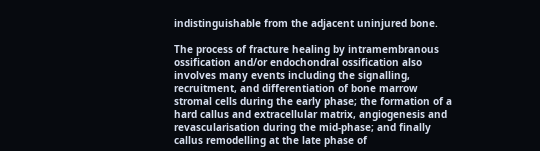indistinguishable from the adjacent uninjured bone.

The process of fracture healing by intramembranous ossification and/or endochondral ossification also involves many events including the signalling, recruitment, and differentiation of bone marrow stromal cells during the early phase; the formation of a hard callus and extracellular matrix, angiogenesis and revascularisation during the mid-phase; and finally callus remodelling at the late phase of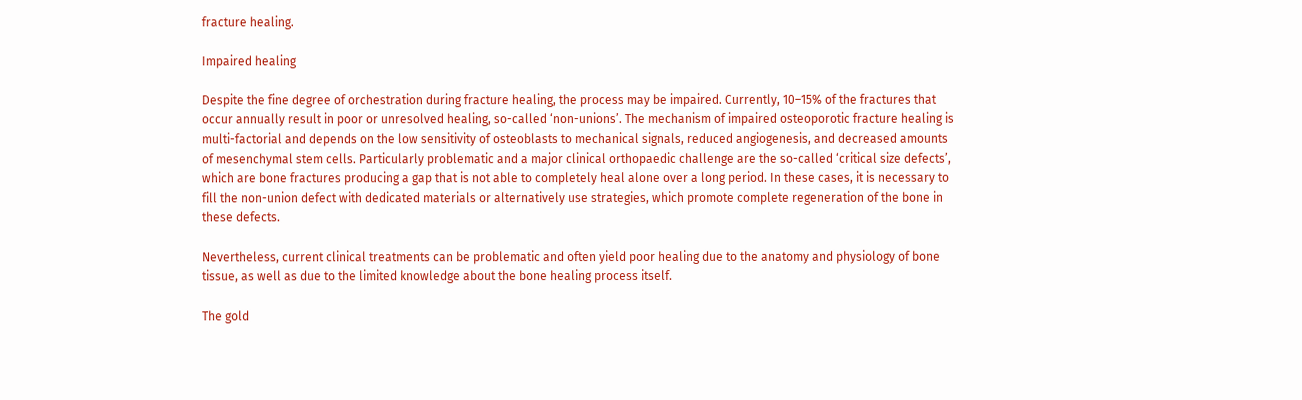fracture healing.

Impaired healing

Despite the fine degree of orchestration during fracture healing, the process may be impaired. Currently, 10–15% of the fractures that occur annually result in poor or unresolved healing, so-called ‘non-unions’. The mechanism of impaired osteoporotic fracture healing is multi-factorial and depends on the low sensitivity of osteoblasts to mechanical signals, reduced angiogenesis, and decreased amounts of mesenchymal stem cells. Particularly problematic and a major clinical orthopaedic challenge are the so-called ‘critical size defects’, which are bone fractures producing a gap that is not able to completely heal alone over a long period. In these cases, it is necessary to fill the non-union defect with dedicated materials or alternatively use strategies, which promote complete regeneration of the bone in these defects.

Nevertheless, current clinical treatments can be problematic and often yield poor healing due to the anatomy and physiology of bone tissue, as well as due to the limited knowledge about the bone healing process itself.

The gold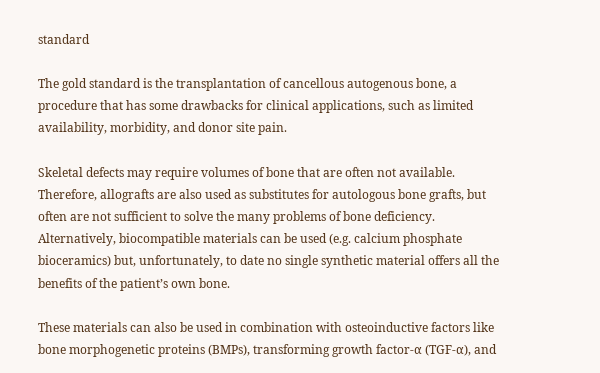standard

The gold standard is the transplantation of cancellous autogenous bone, a procedure that has some drawbacks for clinical applications, such as limited availability, morbidity, and donor site pain.

Skeletal defects may require volumes of bone that are often not available. Therefore, allografts are also used as substitutes for autologous bone grafts, but often are not sufficient to solve the many problems of bone deficiency. Alternatively, biocompatible materials can be used (e.g. calcium phosphate bioceramics) but, unfortunately, to date no single synthetic material offers all the benefits of the patient’s own bone.

These materials can also be used in combination with osteoinductive factors like bone morphogenetic proteins (BMPs), transforming growth factor-α (TGF-α), and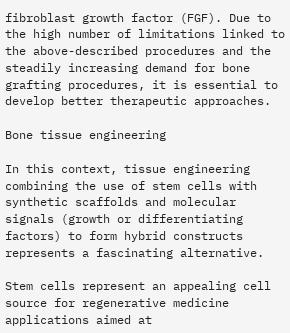fibroblast growth factor (FGF). Due to the high number of limitations linked to the above-described procedures and the steadily increasing demand for bone grafting procedures, it is essential to develop better therapeutic approaches.

Bone tissue engineering

In this context, tissue engineering combining the use of stem cells with synthetic scaffolds and molecular signals (growth or differentiating factors) to form hybrid constructs represents a fascinating alternative.

Stem cells represent an appealing cell source for regenerative medicine applications aimed at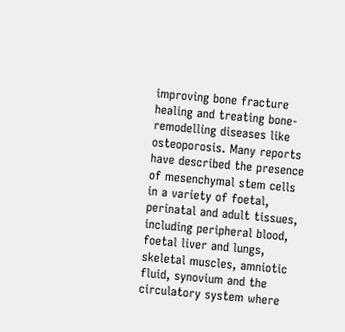improving bone fracture healing and treating bone-remodelling diseases like osteoporosis. Many reports have described the presence of mesenchymal stem cells in a variety of foetal, perinatal and adult tissues, including peripheral blood, foetal liver and lungs, skeletal muscles, amniotic fluid, synovium and the circulatory system where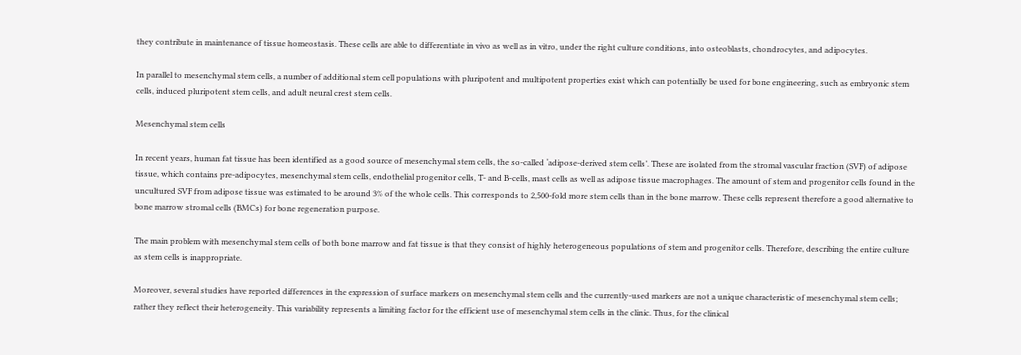they contribute in maintenance of tissue homeostasis. These cells are able to differentiate in vivo as well as in vitro, under the right culture conditions, into osteoblasts, chondrocytes, and adipocytes.

In parallel to mesenchymal stem cells, a number of additional stem cell populations with pluripotent and multipotent properties exist which can potentially be used for bone engineering, such as embryonic stem cells, induced pluripotent stem cells, and adult neural crest stem cells.

Mesenchymal stem cells

In recent years, human fat tissue has been identified as a good source of mesenchymal stem cells, the so-called ‘adipose-derived stem cells’. These are isolated from the stromal vascular fraction (SVF) of adipose tissue, which contains pre-adipocytes, mesenchymal stem cells, endothelial progenitor cells, T- and B-cells, mast cells as well as adipose tissue macrophages. The amount of stem and progenitor cells found in the uncultured SVF from adipose tissue was estimated to be around 3% of the whole cells. This corresponds to 2,500-fold more stem cells than in the bone marrow. These cells represent therefore a good alternative to bone marrow stromal cells (BMCs) for bone regeneration purpose.

The main problem with mesenchymal stem cells of both bone marrow and fat tissue is that they consist of highly heterogeneous populations of stem and progenitor cells. Therefore, describing the entire culture as stem cells is inappropriate.

Moreover, several studies have reported differences in the expression of surface markers on mesenchymal stem cells and the currently-used markers are not a unique characteristic of mesenchymal stem cells; rather they reflect their heterogeneity. This variability represents a limiting factor for the efficient use of mesenchymal stem cells in the clinic. Thus, for the clinical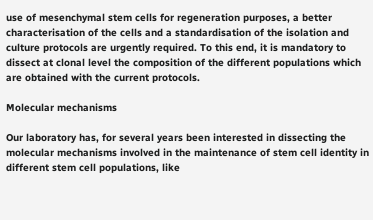use of mesenchymal stem cells for regeneration purposes, a better characterisation of the cells and a standardisation of the isolation and culture protocols are urgently required. To this end, it is mandatory to dissect at clonal level the composition of the different populations which are obtained with the current protocols.

Molecular mechanisms

Our laboratory has, for several years been interested in dissecting the molecular mechanisms involved in the maintenance of stem cell identity in different stem cell populations, like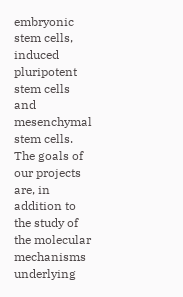embryonic stem cells, induced pluripotent stem cells and mesenchymal stem cells. The goals of our projects are, in addition to the study of the molecular mechanisms underlying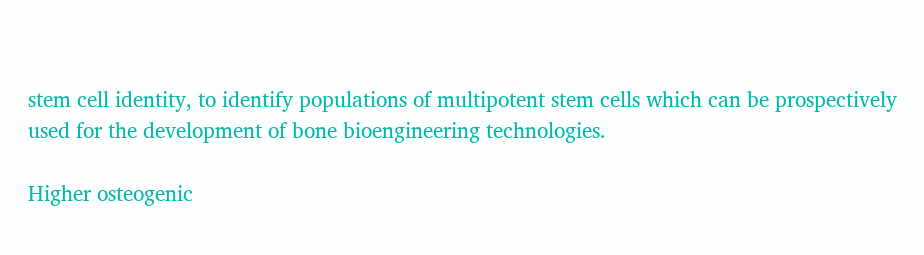stem cell identity, to identify populations of multipotent stem cells which can be prospectively used for the development of bone bioengineering technologies.

Higher osteogenic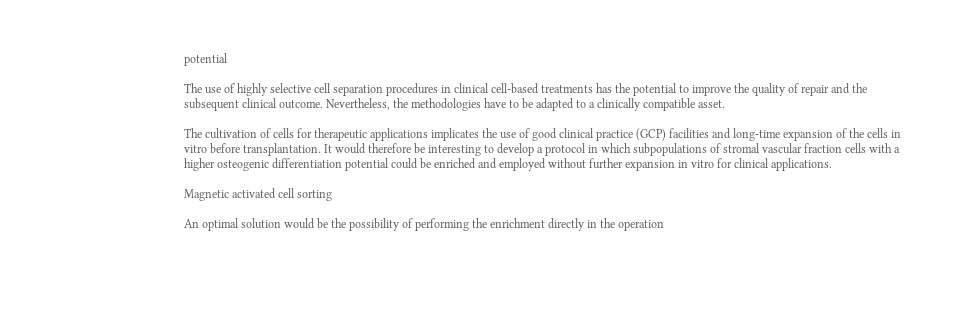potential

The use of highly selective cell separation procedures in clinical cell-based treatments has the potential to improve the quality of repair and the subsequent clinical outcome. Nevertheless, the methodologies have to be adapted to a clinically compatible asset.

The cultivation of cells for therapeutic applications implicates the use of good clinical practice (GCP) facilities and long-time expansion of the cells in vitro before transplantation. It would therefore be interesting to develop a protocol in which subpopulations of stromal vascular fraction cells with a higher osteogenic differentiation potential could be enriched and employed without further expansion in vitro for clinical applications.

Magnetic activated cell sorting

An optimal solution would be the possibility of performing the enrichment directly in the operation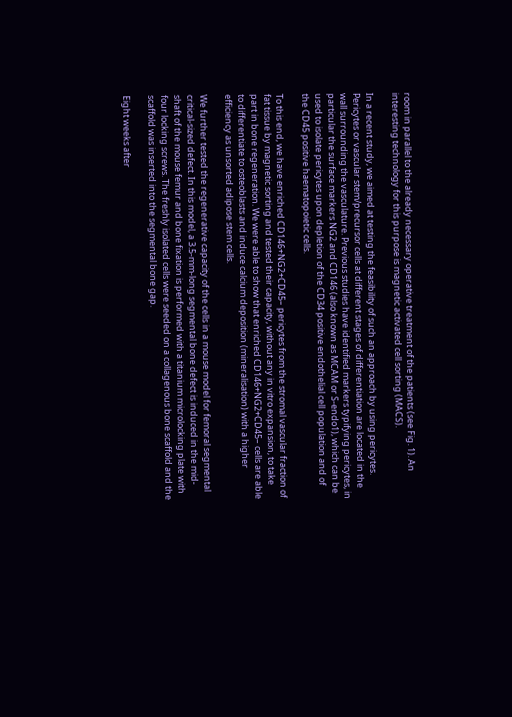room in parallel to the already necessary operative treatment of the patients (see Fig. 1). An interesting technology for this purpose is magnetic activated cell sorting (MACS).

In a recent study, we aimed at testing the feasibility of such an approach by using pericytes. Pericytes or vascular stem/precursor cells at different stages of differentiation are located in the wall surrounding the vasculature. Previous studies have identified markers typifying pericytes, in particular the surface markers NG2 and CD146 (also known as MCAM or S-endo1), which can be used to isolate pericytes upon depletion of the CD34 positive endothelial cell population and of the CD45 positive haematopoietic cells.

To this end, we have enriched CD146+NG2+CD45– pericytes from the stromal vascular fraction of fat tissue by magnetic sorting and tested their capacity, without any in vitro expansion, to take part in bone regeneration. We were able to show that enriched CD146+NG2+CD45– cells are able to differentiate to osteoblasts and induce calcium deposition (mineralisation) with a higher efficiency as unsorted adipose stem cells.

We further tested the regenerative capacity of the cells in a mouse model for femoral segmental critical-sized defect. In this model, a 3.5-mm-long segmental bone defect is induced in the mid-shaft of the mouse femur and bone fixation is performed with a titanium microlocking plate with four locking screws. The freshly isolated cells were seeded on a collagenous bone scaffold and the scaffold was inserted into the segmental bone gap.

Eight weeks after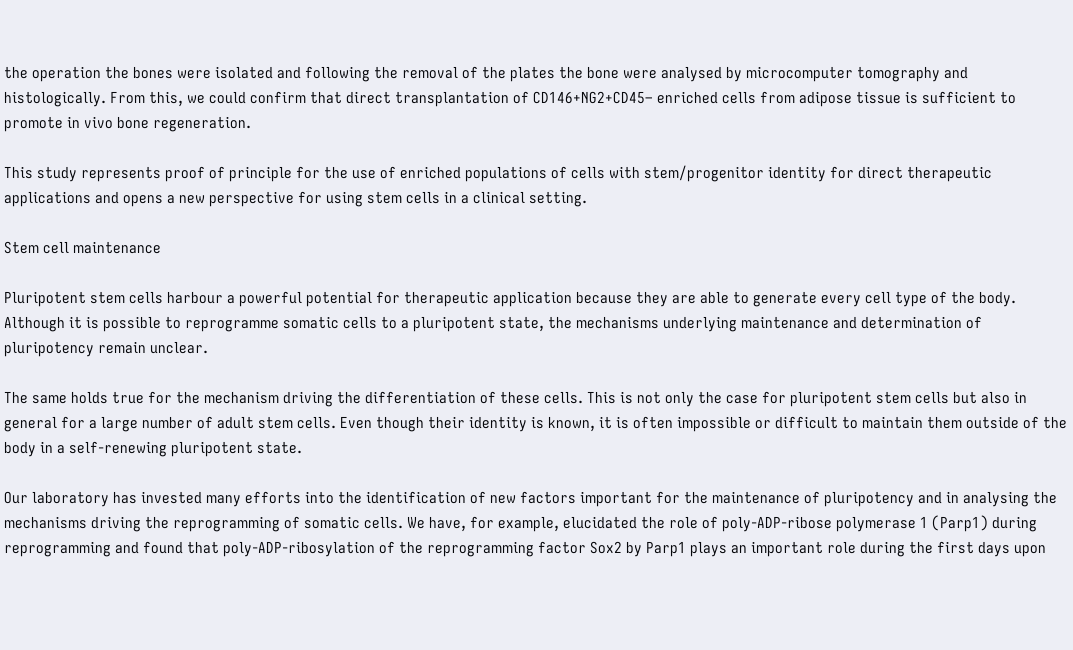the operation the bones were isolated and following the removal of the plates the bone were analysed by microcomputer tomography and histologically. From this, we could confirm that direct transplantation of CD146+NG2+CD45– enriched cells from adipose tissue is sufficient to promote in vivo bone regeneration.

This study represents proof of principle for the use of enriched populations of cells with stem/progenitor identity for direct therapeutic applications and opens a new perspective for using stem cells in a clinical setting.

Stem cell maintenance

Pluripotent stem cells harbour a powerful potential for therapeutic application because they are able to generate every cell type of the body. Although it is possible to reprogramme somatic cells to a pluripotent state, the mechanisms underlying maintenance and determination of pluripotency remain unclear.

The same holds true for the mechanism driving the differentiation of these cells. This is not only the case for pluripotent stem cells but also in general for a large number of adult stem cells. Even though their identity is known, it is often impossible or difficult to maintain them outside of the body in a self-renewing pluripotent state.

Our laboratory has invested many efforts into the identification of new factors important for the maintenance of pluripotency and in analysing the mechanisms driving the reprogramming of somatic cells. We have, for example, elucidated the role of poly-ADP-ribose polymerase 1 (Parp1) during reprogramming and found that poly-ADP-ribosylation of the reprogramming factor Sox2 by Parp1 plays an important role during the first days upon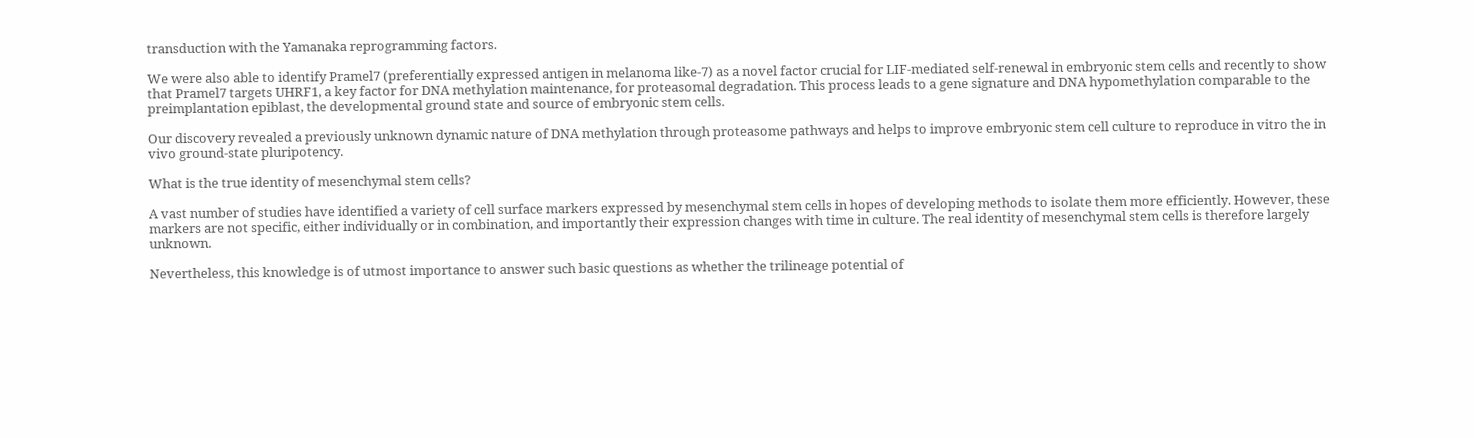transduction with the Yamanaka reprogramming factors.

We were also able to identify Pramel7 (preferentially expressed antigen in melanoma like-7) as a novel factor crucial for LIF-mediated self-renewal in embryonic stem cells and recently to show that Pramel7 targets UHRF1, a key factor for DNA methylation maintenance, for proteasomal degradation. This process leads to a gene signature and DNA hypomethylation comparable to the preimplantation epiblast, the developmental ground state and source of embryonic stem cells.

Our discovery revealed a previously unknown dynamic nature of DNA methylation through proteasome pathways and helps to improve embryonic stem cell culture to reproduce in vitro the in vivo ground-state pluripotency.

What is the true identity of mesenchymal stem cells?

A vast number of studies have identified a variety of cell surface markers expressed by mesenchymal stem cells in hopes of developing methods to isolate them more efficiently. However, these markers are not specific, either individually or in combination, and importantly their expression changes with time in culture. The real identity of mesenchymal stem cells is therefore largely unknown.

Nevertheless, this knowledge is of utmost importance to answer such basic questions as whether the trilineage potential of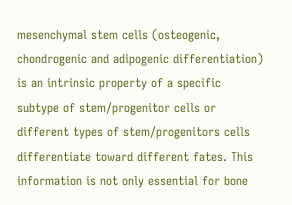mesenchymal stem cells (osteogenic, chondrogenic and adipogenic differentiation) is an intrinsic property of a specific subtype of stem/progenitor cells or different types of stem/progenitors cells differentiate toward different fates. This information is not only essential for bone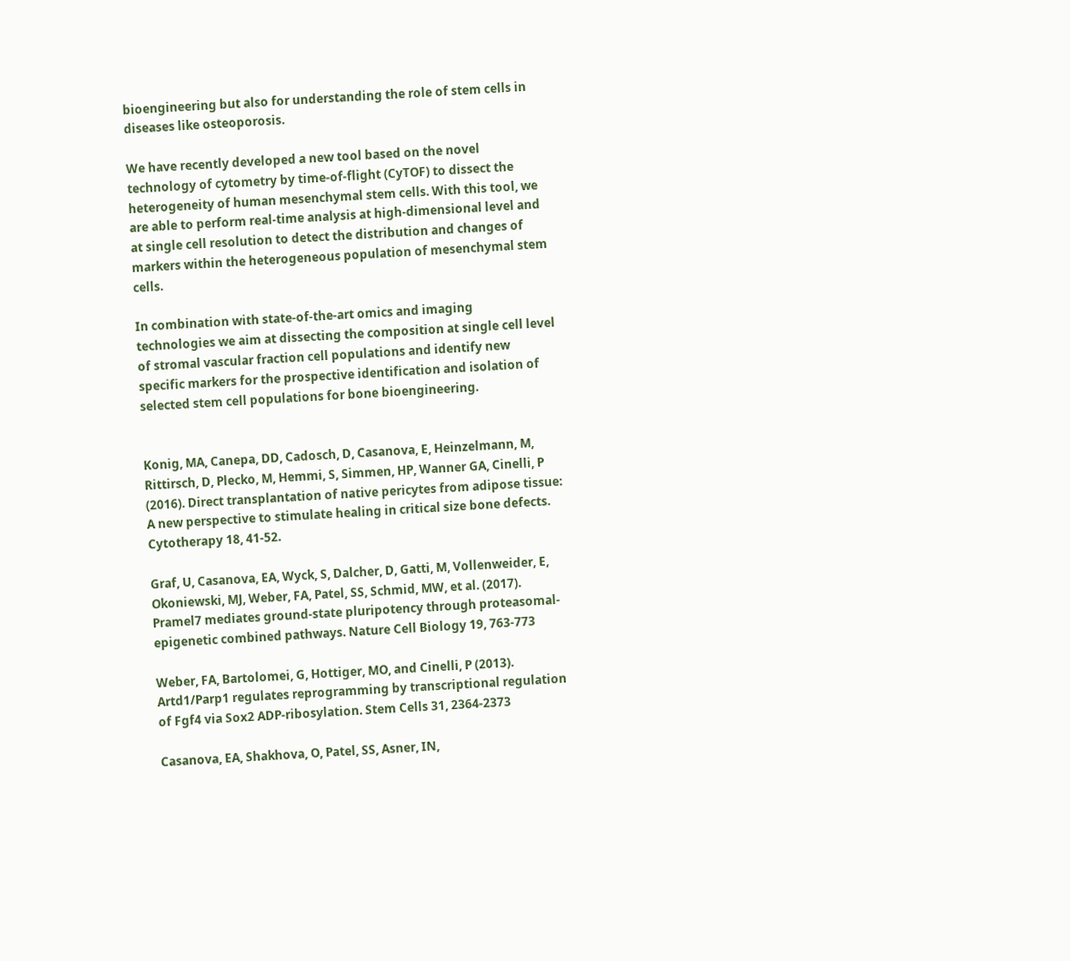bioengineering but also for understanding the role of stem cells in diseases like osteoporosis.

We have recently developed a new tool based on the novel technology of cytometry by time-of-flight (CyTOF) to dissect the heterogeneity of human mesenchymal stem cells. With this tool, we are able to perform real-time analysis at high-dimensional level and at single cell resolution to detect the distribution and changes of markers within the heterogeneous population of mesenchymal stem cells.

In combination with state-of-the-art omics and imaging technologies we aim at dissecting the composition at single cell level of stromal vascular fraction cell populations and identify new specific markers for the prospective identification and isolation of selected stem cell populations for bone bioengineering.


Konig, MA, Canepa, DD, Cadosch, D, Casanova, E, Heinzelmann, M, Rittirsch, D, Plecko, M, Hemmi, S, Simmen, HP, Wanner GA, Cinelli, P (2016). Direct transplantation of native pericytes from adipose tissue: A new perspective to stimulate healing in critical size bone defects. Cytotherapy 18, 41-52.

Graf, U, Casanova, EA, Wyck, S, Dalcher, D, Gatti, M, Vollenweider, E, Okoniewski, MJ, Weber, FA, Patel, SS, Schmid, MW, et al. (2017). Pramel7 mediates ground-state pluripotency through proteasomal-epigenetic combined pathways. Nature Cell Biology 19, 763-773

Weber, FA, Bartolomei, G, Hottiger, MO, and Cinelli, P (2013). Artd1/Parp1 regulates reprogramming by transcriptional regulation of Fgf4 via Sox2 ADP-ribosylation. Stem Cells 31, 2364-2373

Casanova, EA, Shakhova, O, Patel, SS, Asner, IN,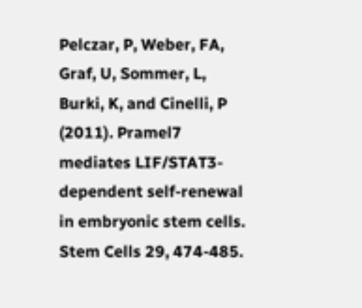Pelczar, P, Weber, FA, Graf, U, Sommer, L, Burki, K, and Cinelli, P (2011). Pramel7 mediates LIF/STAT3-dependent self-renewal in embryonic stem cells. Stem Cells 29, 474-485.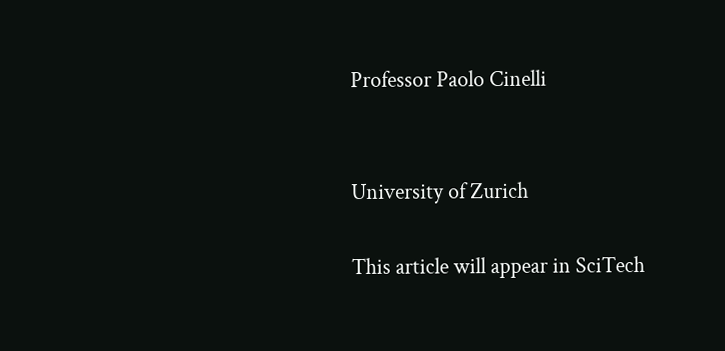Professor Paolo Cinelli


University of Zurich

This article will appear in SciTech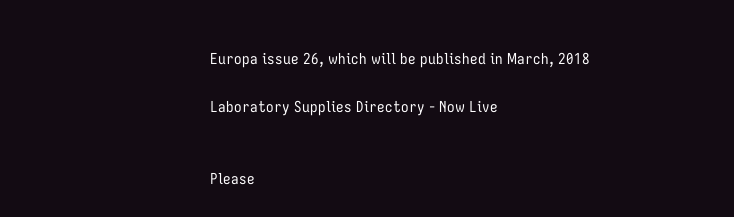Europa issue 26, which will be published in March, 2018

Laboratory Supplies Directory - Now Live


Please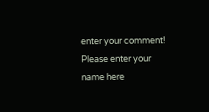enter your comment!
Please enter your name here